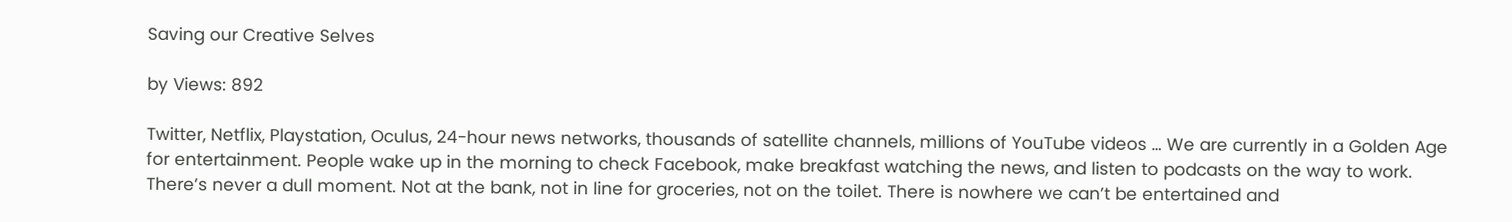Saving our Creative Selves

by Views: 892

Twitter, Netflix, Playstation, Oculus, 24-hour news networks, thousands of satellite channels, millions of YouTube videos … We are currently in a Golden Age for entertainment. People wake up in the morning to check Facebook, make breakfast watching the news, and listen to podcasts on the way to work. There’s never a dull moment. Not at the bank, not in line for groceries, not on the toilet. There is nowhere we can’t be entertained and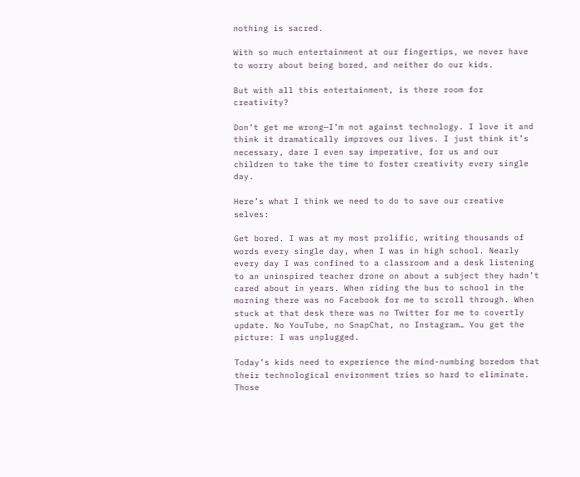nothing is sacred.

With so much entertainment at our fingertips, we never have to worry about being bored, and neither do our kids.

But with all this entertainment, is there room for creativity?

Don’t get me wrong—I’m not against technology. I love it and think it dramatically improves our lives. I just think it’s necessary, dare I even say imperative, for us and our children to take the time to foster creativity every single day.

Here’s what I think we need to do to save our creative selves:

Get bored. I was at my most prolific, writing thousands of words every single day, when I was in high school. Nearly every day I was confined to a classroom and a desk listening to an uninspired teacher drone on about a subject they hadn’t cared about in years. When riding the bus to school in the morning there was no Facebook for me to scroll through. When stuck at that desk there was no Twitter for me to covertly update. No YouTube, no SnapChat, no Instagram… You get the picture: I was unplugged.

Today’s kids need to experience the mind-numbing boredom that their technological environment tries so hard to eliminate. Those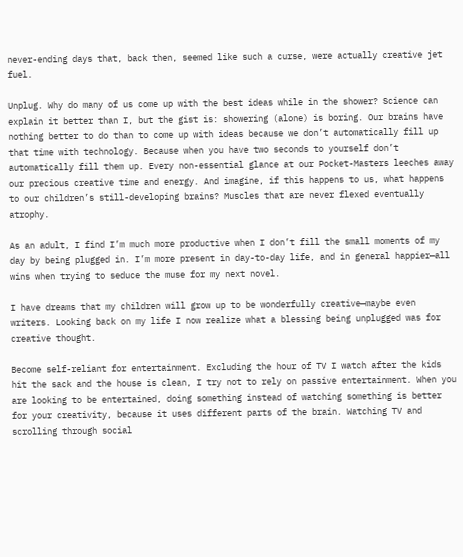never-ending days that, back then, seemed like such a curse, were actually creative jet fuel.

Unplug. Why do many of us come up with the best ideas while in the shower? Science can explain it better than I, but the gist is: showering (alone) is boring. Our brains have nothing better to do than to come up with ideas because we don’t automatically fill up that time with technology. Because when you have two seconds to yourself don’t automatically fill them up. Every non-essential glance at our Pocket-Masters leeches away our precious creative time and energy. And imagine, if this happens to us, what happens to our children’s still-developing brains? Muscles that are never flexed eventually atrophy.

As an adult, I find I’m much more productive when I don’t fill the small moments of my day by being plugged in. I’m more present in day-to-day life, and in general happier—all wins when trying to seduce the muse for my next novel.

I have dreams that my children will grow up to be wonderfully creative—maybe even writers. Looking back on my life I now realize what a blessing being unplugged was for creative thought.

Become self-reliant for entertainment. Excluding the hour of TV I watch after the kids hit the sack and the house is clean, I try not to rely on passive entertainment. When you are looking to be entertained, doing something instead of watching something is better for your creativity, because it uses different parts of the brain. Watching TV and scrolling through social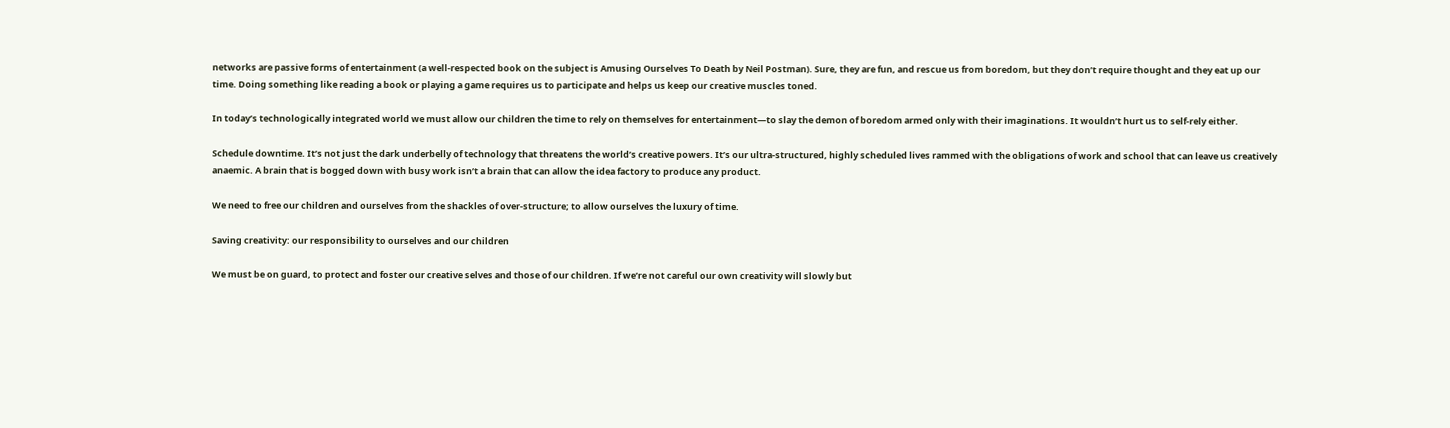networks are passive forms of entertainment (a well-respected book on the subject is Amusing Ourselves To Death by Neil Postman). Sure, they are fun, and rescue us from boredom, but they don’t require thought and they eat up our time. Doing something like reading a book or playing a game requires us to participate and helps us keep our creative muscles toned.

In today’s technologically integrated world we must allow our children the time to rely on themselves for entertainment—to slay the demon of boredom armed only with their imaginations. It wouldn’t hurt us to self-rely either.

Schedule downtime. It’s not just the dark underbelly of technology that threatens the world’s creative powers. It’s our ultra-structured, highly scheduled lives rammed with the obligations of work and school that can leave us creatively anaemic. A brain that is bogged down with busy work isn’t a brain that can allow the idea factory to produce any product.

We need to free our children and ourselves from the shackles of over-structure; to allow ourselves the luxury of time.

Saving creativity: our responsibility to ourselves and our children

We must be on guard, to protect and foster our creative selves and those of our children. If we’re not careful our own creativity will slowly but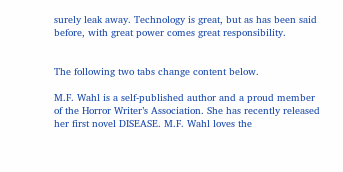surely leak away. Technology is great, but as has been said before, with great power comes great responsibility.


The following two tabs change content below.

M.F. Wahl is a self-published author and a proud member of the Horror Writer’s Association. She has recently released her first novel DISEASE. M.F. Wahl loves the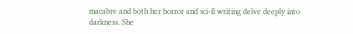macabre and both her horror and sci-fi writing delve deeply into darkness. She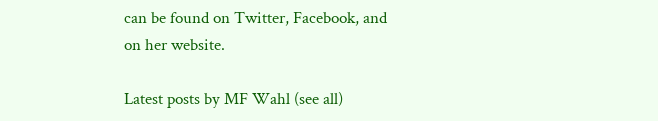can be found on Twitter, Facebook, and on her website.

Latest posts by MF Wahl (see all)